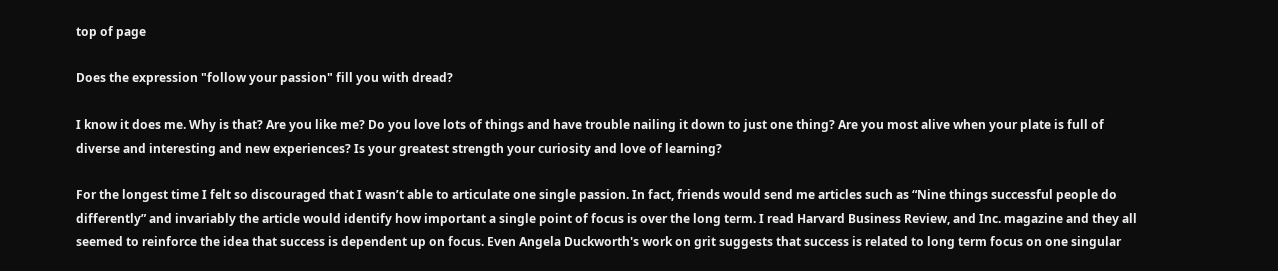top of page

Does the expression "follow your passion" fill you with dread?

I know it does me. Why is that? Are you like me? Do you love lots of things and have trouble nailing it down to just one thing? Are you most alive when your plate is full of diverse and interesting and new experiences? Is your greatest strength your curiosity and love of learning?

For the longest time I felt so discouraged that I wasn’t able to articulate one single passion. In fact, friends would send me articles such as “Nine things successful people do differently” and invariably the article would identify how important a single point of focus is over the long term. I read Harvard Business Review, and Inc. magazine and they all seemed to reinforce the idea that success is dependent up on focus. Even Angela Duckworth's work on grit suggests that success is related to long term focus on one singular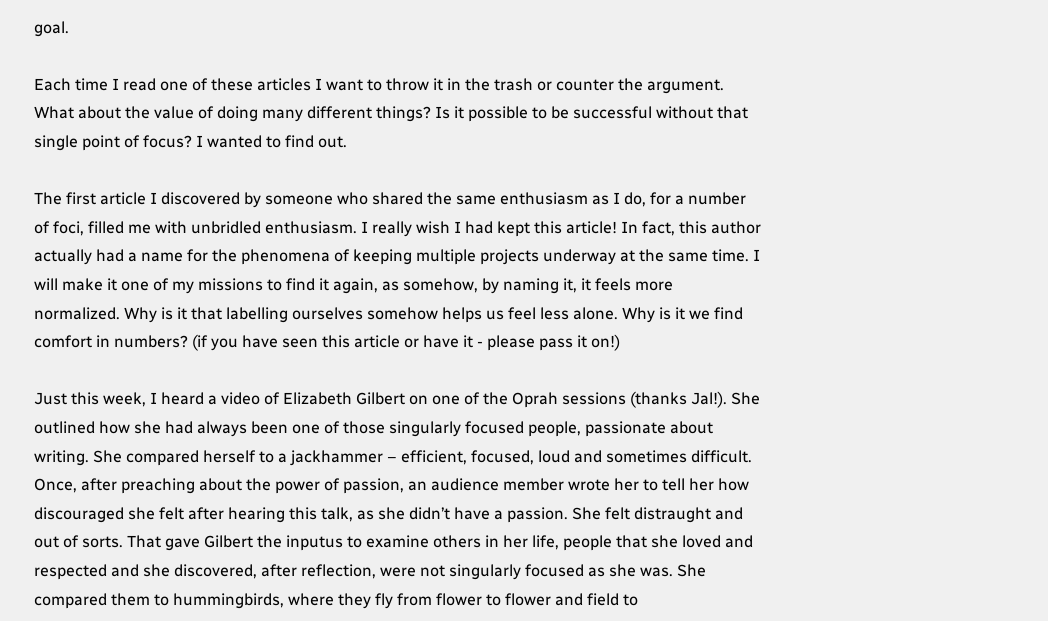goal.

Each time I read one of these articles I want to throw it in the trash or counter the argument. What about the value of doing many different things? Is it possible to be successful without that single point of focus? I wanted to find out.

The first article I discovered by someone who shared the same enthusiasm as I do, for a number of foci, filled me with unbridled enthusiasm. I really wish I had kept this article! In fact, this author actually had a name for the phenomena of keeping multiple projects underway at the same time. I will make it one of my missions to find it again, as somehow, by naming it, it feels more normalized. Why is it that labelling ourselves somehow helps us feel less alone. Why is it we find comfort in numbers? (if you have seen this article or have it - please pass it on!)

Just this week, I heard a video of Elizabeth Gilbert on one of the Oprah sessions (thanks Jal!). She outlined how she had always been one of those singularly focused people, passionate about writing. She compared herself to a jackhammer – efficient, focused, loud and sometimes difficult. Once, after preaching about the power of passion, an audience member wrote her to tell her how discouraged she felt after hearing this talk, as she didn’t have a passion. She felt distraught and out of sorts. That gave Gilbert the inputus to examine others in her life, people that she loved and respected and she discovered, after reflection, were not singularly focused as she was. She compared them to hummingbirds, where they fly from flower to flower and field to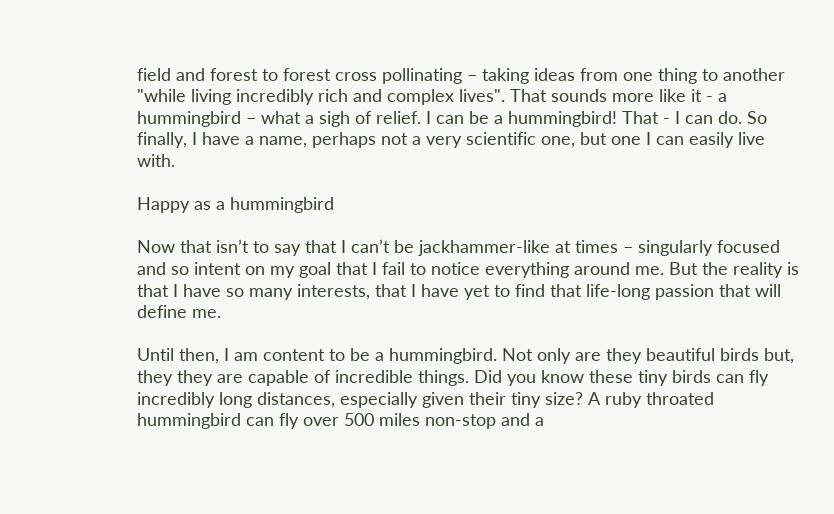field and forest to forest cross pollinating – taking ideas from one thing to another "while living incredibly rich and complex lives". That sounds more like it - a hummingbird – what a sigh of relief. I can be a hummingbird! That - I can do. So finally, I have a name, perhaps not a very scientific one, but one I can easily live with.

Happy as a hummingbird

Now that isn’t to say that I can’t be jackhammer-like at times – singularly focused and so intent on my goal that I fail to notice everything around me. But the reality is that I have so many interests, that I have yet to find that life-long passion that will define me.

Until then, I am content to be a hummingbird. Not only are they beautiful birds but, they they are capable of incredible things. Did you know these tiny birds can fly incredibly long distances, especially given their tiny size? A ruby throated hummingbird can fly over 500 miles non-stop and a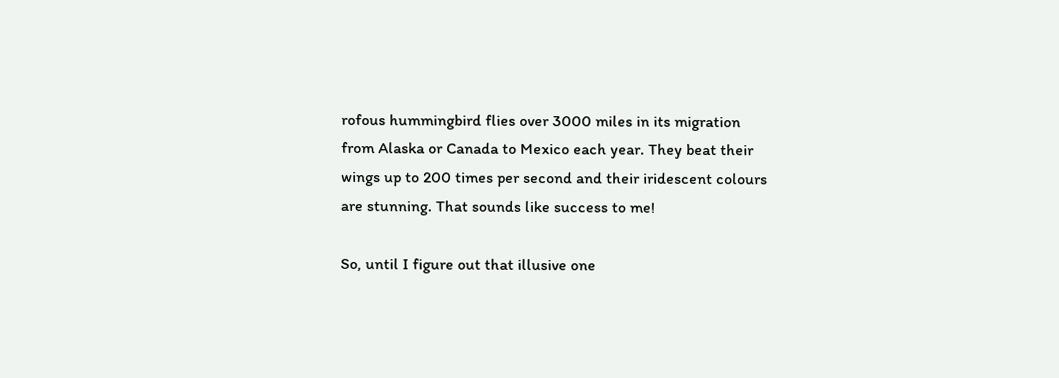rofous hummingbird flies over 3000 miles in its migration from Alaska or Canada to Mexico each year. They beat their wings up to 200 times per second and their iridescent colours are stunning. That sounds like success to me!

So, until I figure out that illusive one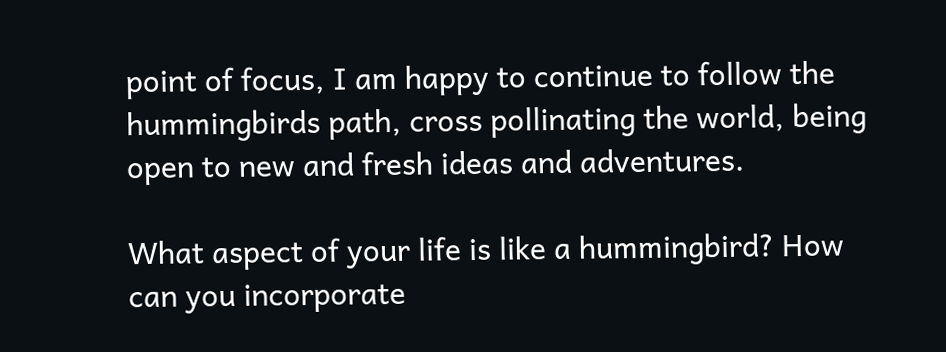point of focus, I am happy to continue to follow the hummingbirds path, cross pollinating the world, being open to new and fresh ideas and adventures.

What aspect of your life is like a hummingbird? How can you incorporate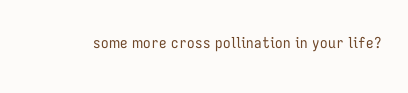some more cross pollination in your life?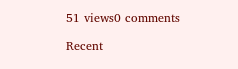51 views0 comments

Recent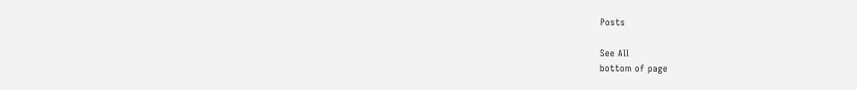Posts

See All
bottom of page